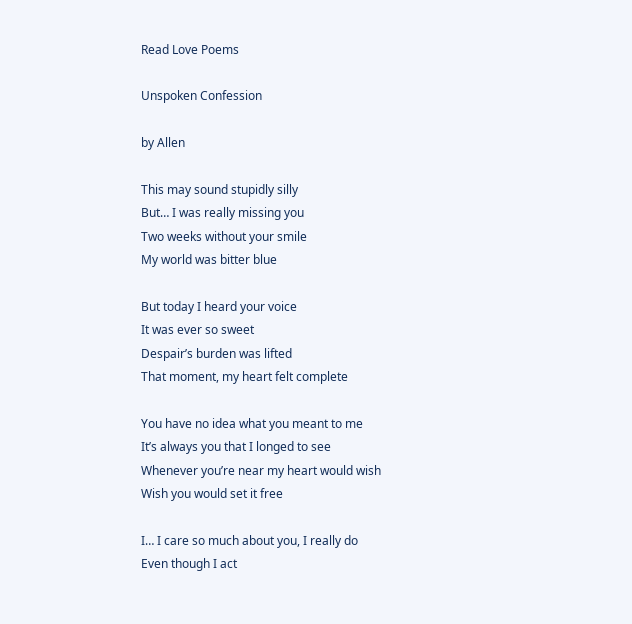Read Love Poems

Unspoken Confession

by Allen

This may sound stupidly silly
But… I was really missing you
Two weeks without your smile
My world was bitter blue

But today I heard your voice
It was ever so sweet
Despair’s burden was lifted
That moment, my heart felt complete

You have no idea what you meant to me
It’s always you that I longed to see
Whenever you’re near my heart would wish
Wish you would set it free

I… I care so much about you, I really do
Even though I act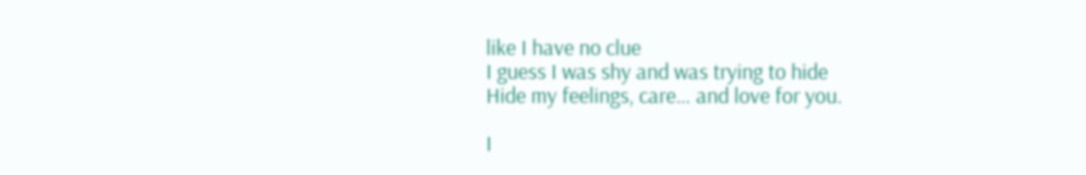like I have no clue
I guess I was shy and was trying to hide
Hide my feelings, care… and love for you.

I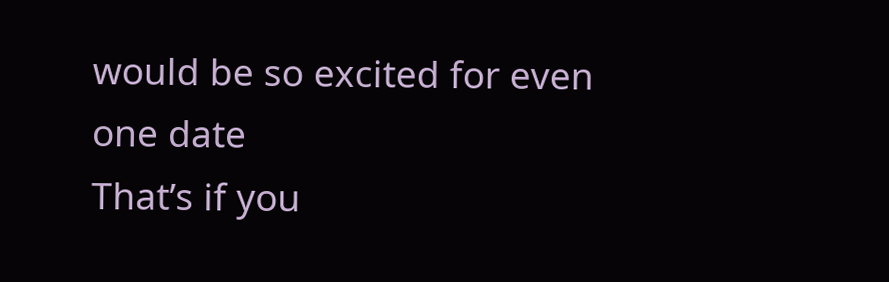would be so excited for even one date
That’s if you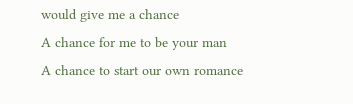would give me a chance
A chance for me to be your man
A chance to start our own romance